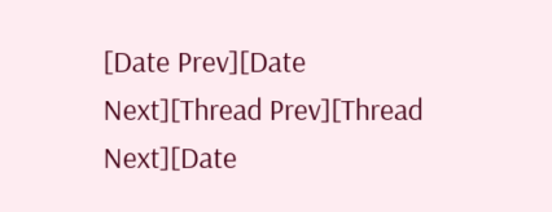[Date Prev][Date Next][Thread Prev][Thread Next][Date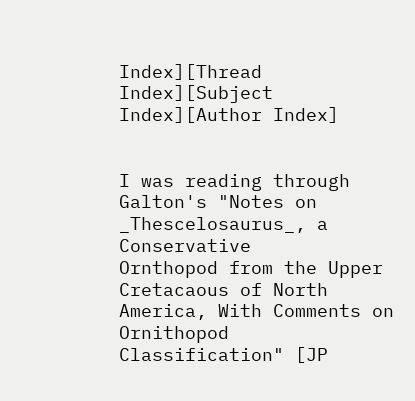Index][Thread Index][Subject Index][Author Index]


I was reading through Galton's "Notes on _Thescelosaurus_, a Conservative
Ornthopod from the Upper Cretacaous of North America, With Comments on
Ornithopod Classification" [JP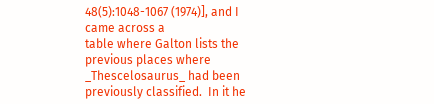48(5):1048-1067 (1974)], and I came across a
table where Galton lists the previous places where _Thescelosaurus_ had been
previously classified.  In it he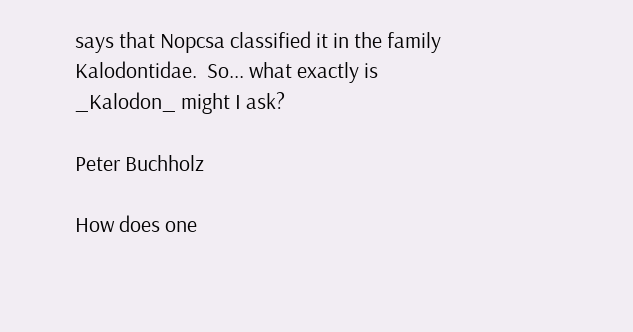says that Nopcsa classified it in the family
Kalodontidae.  So... what exactly is _Kalodon_ might I ask?

Peter Buchholz

How does one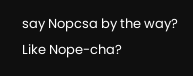say Nopcsa by the way?  Like Nope-cha?